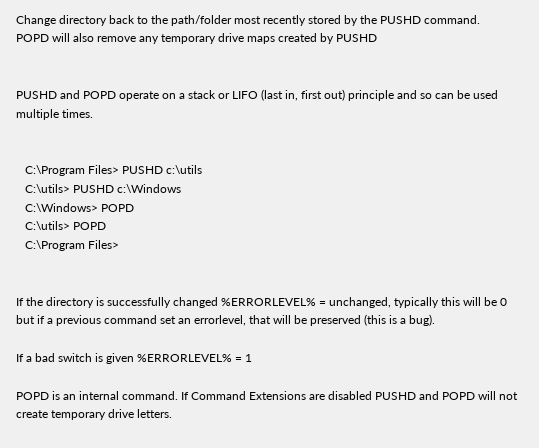Change directory back to the path/folder most recently stored by the PUSHD command.
POPD will also remove any temporary drive maps created by PUSHD


PUSHD and POPD operate on a stack or LIFO (last in, first out) principle and so can be used multiple times.


   C:\Program Files> PUSHD c:\utils
   C:\utils> PUSHD c:\Windows
   C:\Windows> POPD
   C:\utils> POPD
   C:\Program Files>


If the directory is successfully changed %ERRORLEVEL% = unchanged, typically this will be 0 but if a previous command set an errorlevel, that will be preserved (this is a bug).

If a bad switch is given %ERRORLEVEL% = 1

POPD is an internal command. If Command Extensions are disabled PUSHD and POPD will not create temporary drive letters.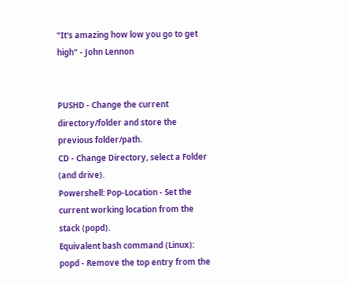"It's amazing how low you go to get high" - John Lennon


PUSHD - Change the current directory/folder and store the previous folder/path.
CD - Change Directory, select a Folder (and drive).
Powershell: Pop-Location - Set the current working location from the stack (popd).
Equivalent bash command (Linux): popd - Remove the top entry from the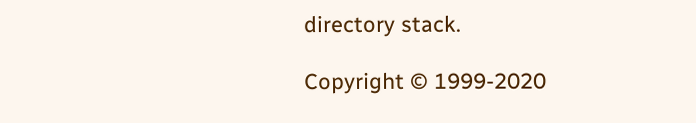directory stack.

Copyright © 1999-2020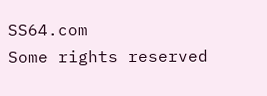SS64.com
Some rights reserved